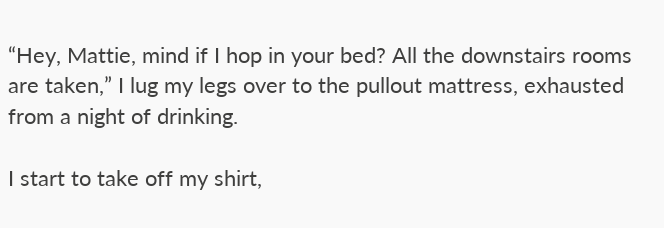“Hey, Mattie, mind if I hop in your bed? All the downstairs rooms are taken,” I lug my legs over to the pullout mattress, exhausted from a night of drinking.

I start to take off my shirt,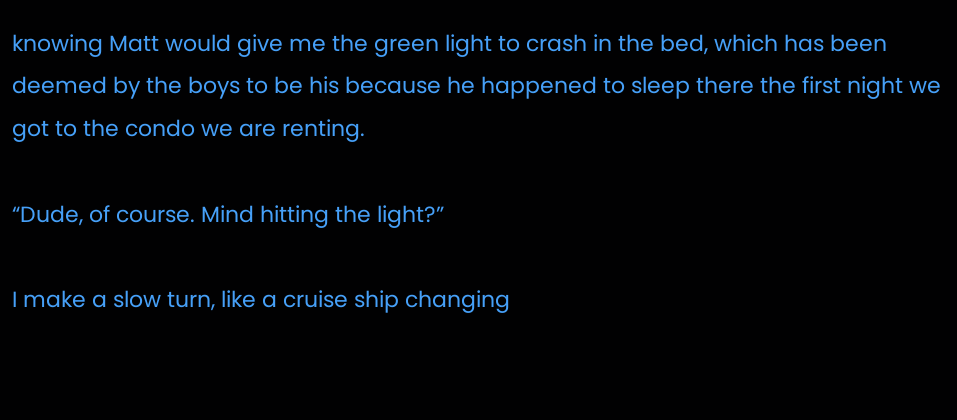knowing Matt would give me the green light to crash in the bed, which has been deemed by the boys to be his because he happened to sleep there the first night we got to the condo we are renting.

“Dude, of course. Mind hitting the light?”

I make a slow turn, like a cruise ship changing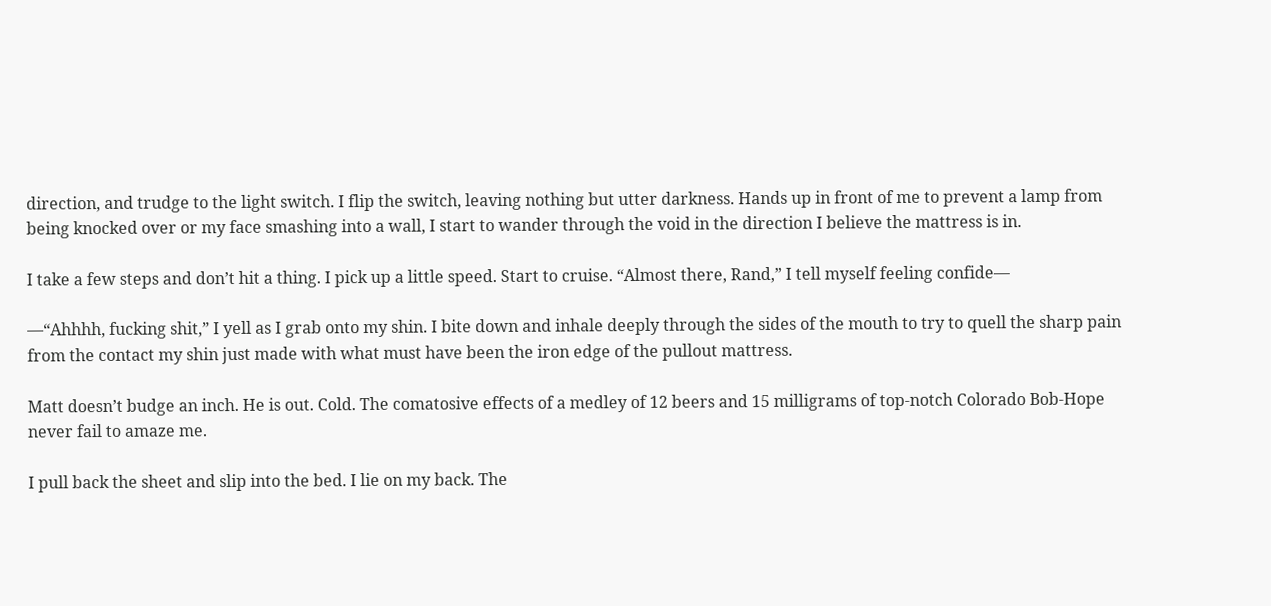direction, and trudge to the light switch. I flip the switch, leaving nothing but utter darkness. Hands up in front of me to prevent a lamp from being knocked over or my face smashing into a wall, I start to wander through the void in the direction I believe the mattress is in.

I take a few steps and don’t hit a thing. I pick up a little speed. Start to cruise. “Almost there, Rand,” I tell myself feeling confide—

—“Ahhhh, fucking shit,” I yell as I grab onto my shin. I bite down and inhale deeply through the sides of the mouth to try to quell the sharp pain from the contact my shin just made with what must have been the iron edge of the pullout mattress.

Matt doesn’t budge an inch. He is out. Cold. The comatosive effects of a medley of 12 beers and 15 milligrams of top-notch Colorado Bob-Hope never fail to amaze me.

I pull back the sheet and slip into the bed. I lie on my back. The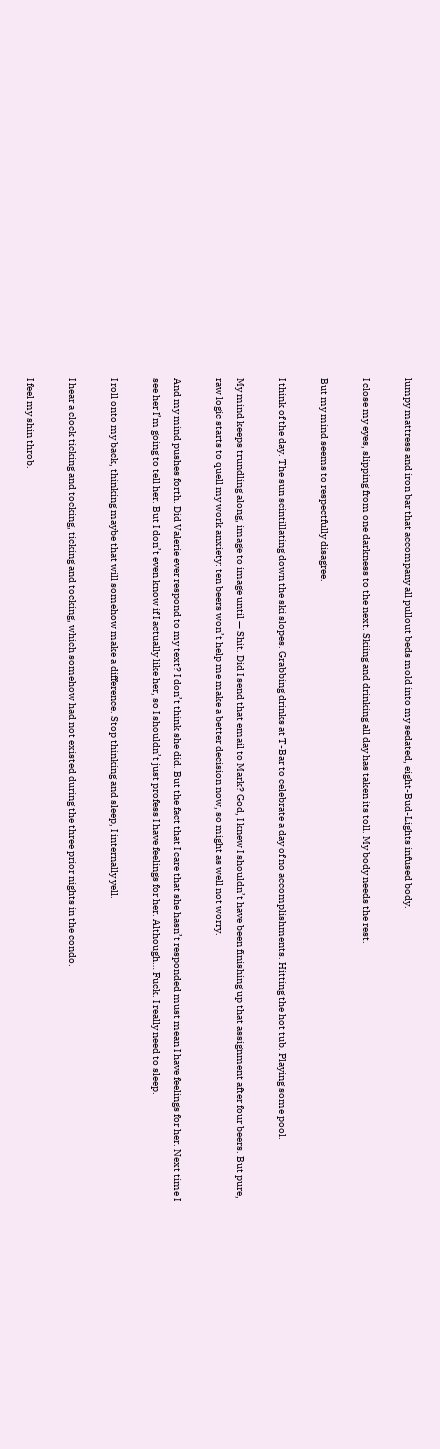lumpy mattress and iron bar that accompany all pullout beds mold into my sedated, eight-Bud-Lights infused body.

I close my eyes, slipping from one darkness to the next. Skiing and drinking all day has taken its toll. My body needs the rest.

But my mind seems to respectfully disagree.

I think of the day. The sun scintillating down the ski slopes. Grabbing drinks at T-Bar to celebrate a day of no accomplishments. Hitting the hot tub. Playing some pool.

My mind keeps trundling along, image to image until — Shit. Did I send that email to Mark? God, I knew I shouldn’t have been finishing up that assignment after four beers. But pure, raw logic starts to quell my work anxiety: ten beers won’t help me make a better decision now, so might as well not worry.

And my mind pushes forth. Did Valerie ever respond to my text? I don’t think she did. But the fact that I care that she hasn’t responded must mean I have feelings for her. Next time I see her I’m going to tell her. But I don’t even know if I actually like her, so I shouldn’t just profess I have feelings for her. Although… Fuck. I really need to sleep.

I roll onto my back, thinking maybe that will somehow make a difference. Stop thinking and sleep, I internally yell.

I hear a clock ticking and tocking, ticking and tocking, which somehow had not existed during the three prior nights in the condo.

I feel my shin throb.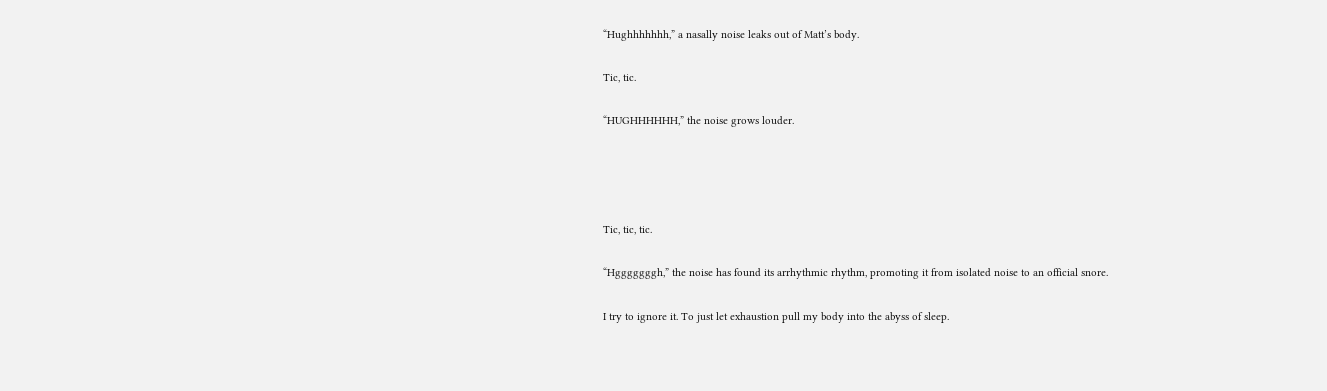“Hughhhhhhh,” a nasally noise leaks out of Matt’s body.

Tic, tic.

“HUGHHHHHH,” the noise grows louder.




Tic, tic, tic.

“Hgggggggh,” the noise has found its arrhythmic rhythm, promoting it from isolated noise to an official snore.

I try to ignore it. To just let exhaustion pull my body into the abyss of sleep.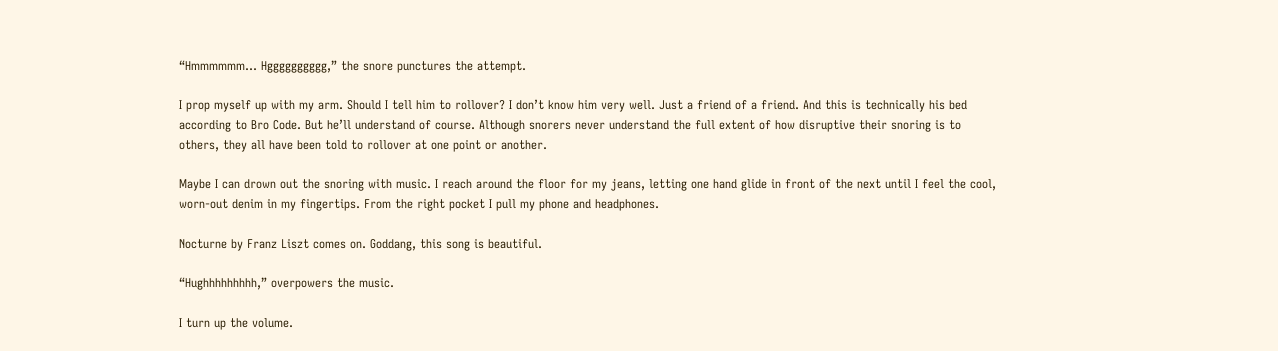“Hmmmmmm… Hgggggggggg,” the snore punctures the attempt.

I prop myself up with my arm. Should I tell him to rollover? I don’t know him very well. Just a friend of a friend. And this is technically his bed according to Bro Code. But he’ll understand of course. Although snorers never understand the full extent of how disruptive their snoring is to others, they all have been told to rollover at one point or another.

Maybe I can drown out the snoring with music. I reach around the floor for my jeans, letting one hand glide in front of the next until I feel the cool, worn-out denim in my fingertips. From the right pocket I pull my phone and headphones.

Nocturne by Franz Liszt comes on. Goddang, this song is beautiful.

“Hughhhhhhhhh,” overpowers the music.

I turn up the volume.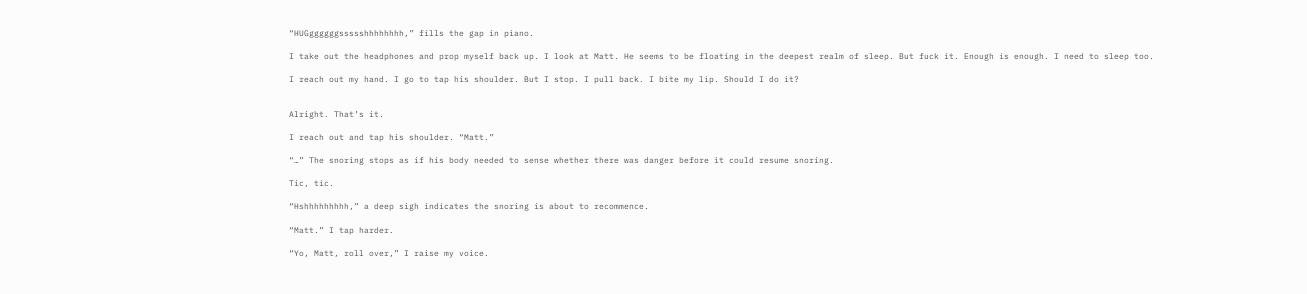“HUGggggggssssshhhhhhhh,” fills the gap in piano.

I take out the headphones and prop myself back up. I look at Matt. He seems to be floating in the deepest realm of sleep. But fuck it. Enough is enough. I need to sleep too.

I reach out my hand. I go to tap his shoulder. But I stop. I pull back. I bite my lip. Should I do it?


Alright. That’s it.

I reach out and tap his shoulder. “Matt.”

“…” The snoring stops as if his body needed to sense whether there was danger before it could resume snoring.

Tic, tic.

“Hshhhhhhhhh,” a deep sigh indicates the snoring is about to recommence.

“Matt.” I tap harder.

“Yo, Matt, roll over,” I raise my voice.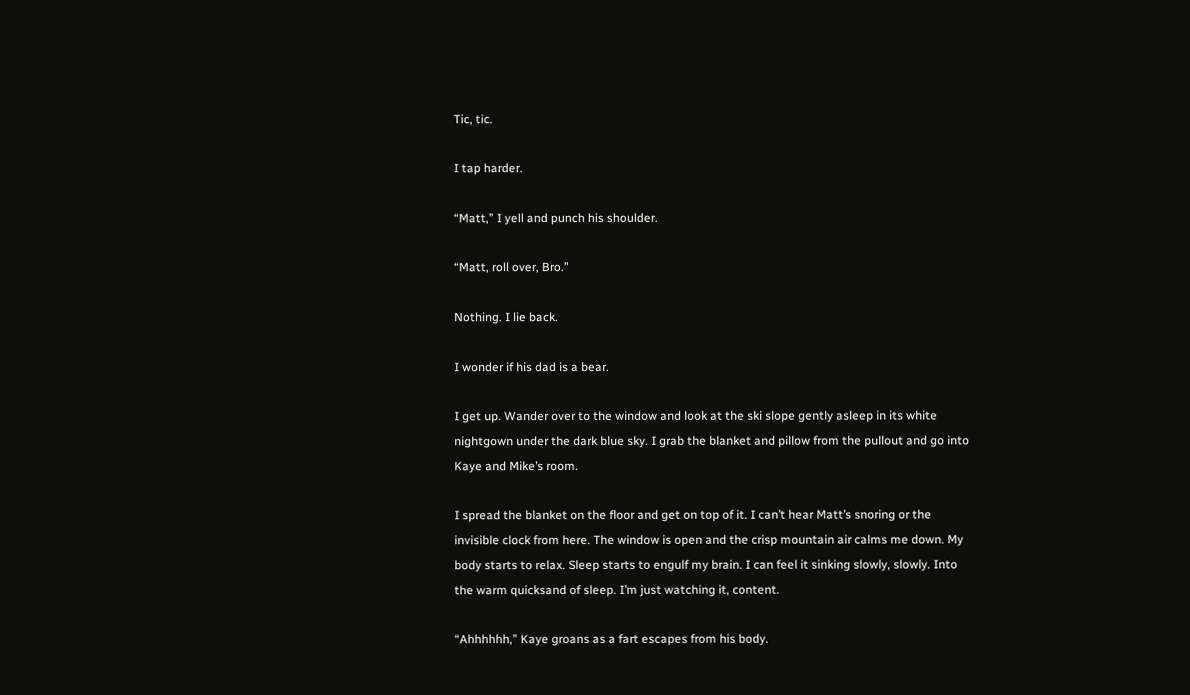Tic, tic.

I tap harder.

“Matt,” I yell and punch his shoulder.

“Matt, roll over, Bro.”

Nothing. I lie back.

I wonder if his dad is a bear.

I get up. Wander over to the window and look at the ski slope gently asleep in its white nightgown under the dark blue sky. I grab the blanket and pillow from the pullout and go into Kaye and Mike’s room.

I spread the blanket on the floor and get on top of it. I can’t hear Matt’s snoring or the invisible clock from here. The window is open and the crisp mountain air calms me down. My body starts to relax. Sleep starts to engulf my brain. I can feel it sinking slowly, slowly. Into the warm quicksand of sleep. I’m just watching it, content.

“Ahhhhhh,” Kaye groans as a fart escapes from his body.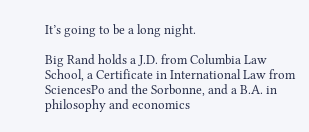It’s going to be a long night.

Big Rand holds a J.D. from Columbia Law School, a Certificate in International Law from SciencesPo and the Sorbonne, and a B.A. in philosophy and economics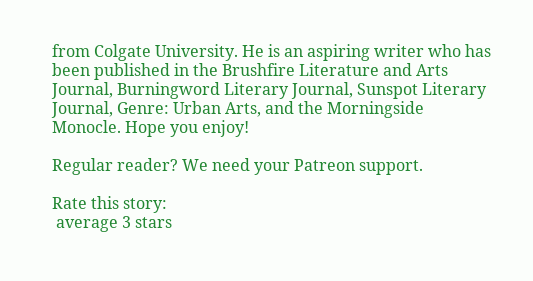from Colgate University. He is an aspiring writer who has been published in the Brushfire Literature and Arts Journal, Burningword Literary Journal, Sunspot Literary Journal, Genre: Urban Arts, and the Morningside Monocle. Hope you enjoy!

Regular reader? We need your Patreon support.

Rate this story:
 average 3 stars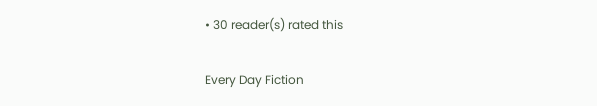• 30 reader(s) rated this

Every Day Fiction